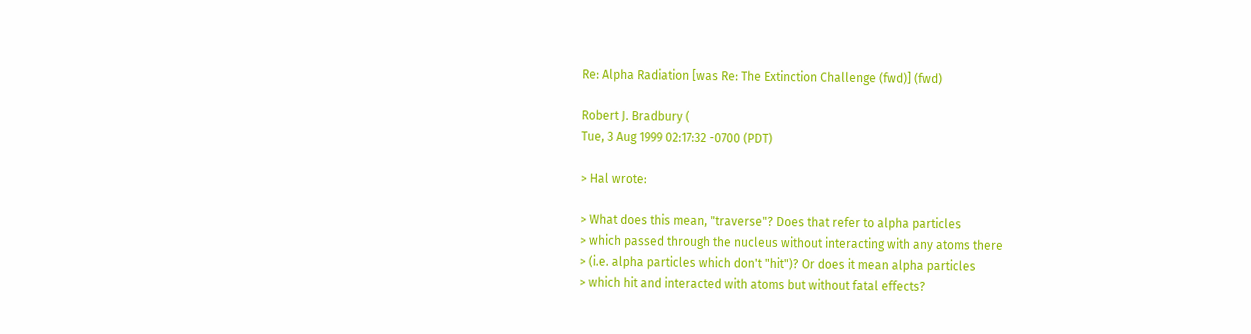Re: Alpha Radiation [was Re: The Extinction Challenge (fwd)] (fwd)

Robert J. Bradbury (
Tue, 3 Aug 1999 02:17:32 -0700 (PDT)

> Hal wrote:

> What does this mean, "traverse"? Does that refer to alpha particles
> which passed through the nucleus without interacting with any atoms there
> (i.e. alpha particles which don't "hit")? Or does it mean alpha particles
> which hit and interacted with atoms but without fatal effects?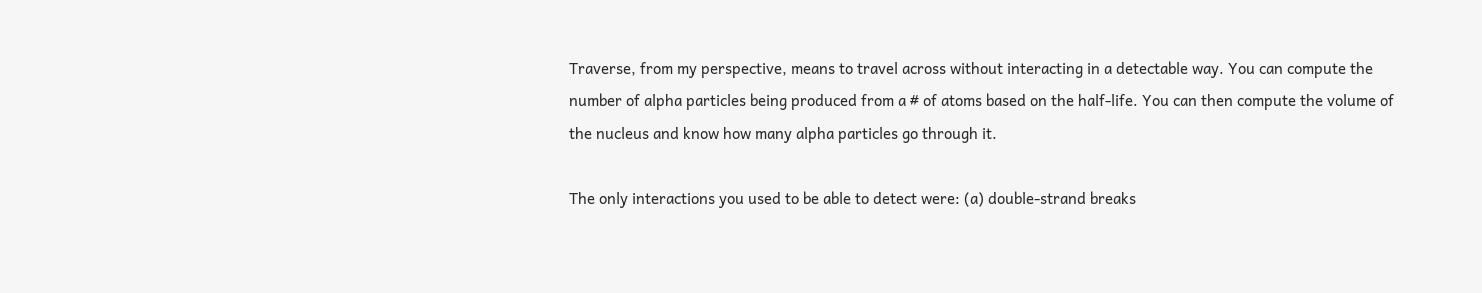Traverse, from my perspective, means to travel across without interacting in a detectable way. You can compute the number of alpha particles being produced from a # of atoms based on the half-life. You can then compute the volume of the nucleus and know how many alpha particles go through it.

The only interactions you used to be able to detect were: (a) double-strand breaks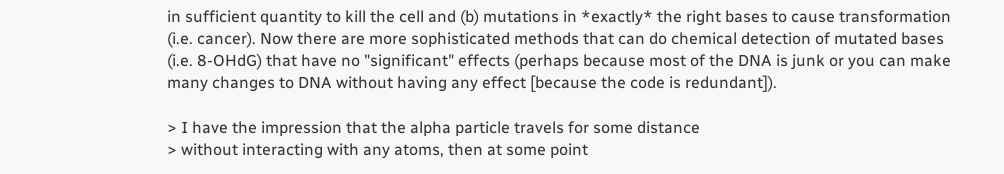in sufficient quantity to kill the cell and (b) mutations in *exactly* the right bases to cause transformation (i.e. cancer). Now there are more sophisticated methods that can do chemical detection of mutated bases (i.e. 8-OHdG) that have no "significant" effects (perhaps because most of the DNA is junk or you can make many changes to DNA without having any effect [because the code is redundant]).

> I have the impression that the alpha particle travels for some distance
> without interacting with any atoms, then at some point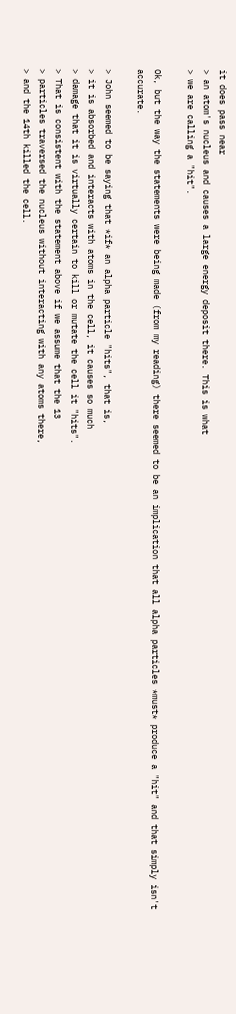it does pass near
> an atom's nucleus and causes a large energy deposit there. This is what
> we are calling a "hit".

Ok, but the way the statements were being made (from my reading) there seemed to be an implication that all alpha particles *must* produce a "hit" and that simply isn't accurate.

> John seemed to be saying that *if* an alpha particle "hits", that is,
> it is absorbed and interacts with atoms in the cell, it causes so much
> damage that it is virtually certain to kill or mutate the cell it "hits".
> That is consistent with the statement above if we assume that the 13
> particles traversed the nucleus without interacting with any atoms there,
> and the 14th killed the cell.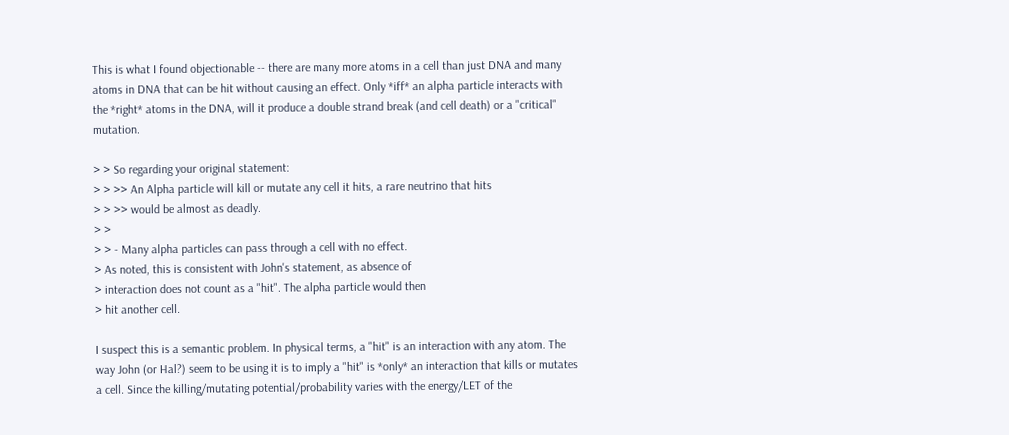This is what I found objectionable -- there are many more atoms in a cell than just DNA and many atoms in DNA that can be hit without causing an effect. Only *iff* an alpha particle interacts with the *right* atoms in the DNA, will it produce a double strand break (and cell death) or a "critical" mutation.

> > So regarding your original statement:
> > >> An Alpha particle will kill or mutate any cell it hits, a rare neutrino that hits
> > >> would be almost as deadly.
> >
> > - Many alpha particles can pass through a cell with no effect.
> As noted, this is consistent with John's statement, as absence of
> interaction does not count as a "hit". The alpha particle would then
> hit another cell.

I suspect this is a semantic problem. In physical terms, a "hit" is an interaction with any atom. The way John (or Hal?) seem to be using it is to imply a "hit" is *only* an interaction that kills or mutates a cell. Since the killing/mutating potential/probability varies with the energy/LET of the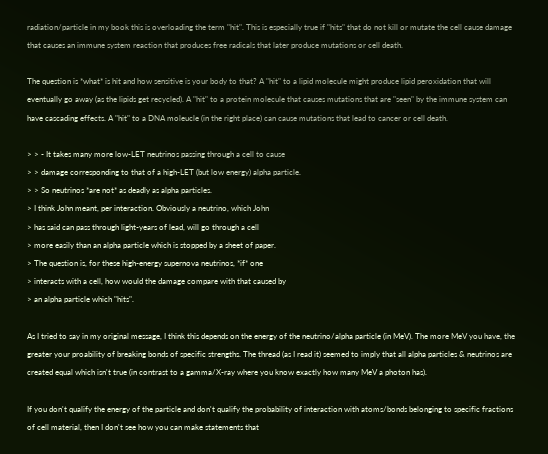radiation/particle in my book this is overloading the term "hit". This is especially true if "hits" that do not kill or mutate the cell cause damage that causes an immune system reaction that produces free radicals that later produce mutations or cell death.

The question is *what* is hit and how sensitive is your body to that? A "hit" to a lipid molecule might produce lipid peroxidation that will eventually go away (as the lipids get recycled). A "hit" to a protein molecule that causes mutations that are "seen" by the immune system can have cascading effects. A "hit" to a DNA moleucle (in the right place) can cause mutations that lead to cancer or cell death.

> > - It takes many more low-LET neutrinos passing through a cell to cause
> > damage corresponding to that of a high-LET (but low energy) alpha particle.
> > So neutrinos *are not* as deadly as alpha particles.
> I think John meant, per interaction. Obviously a neutrino, which John
> has said can pass through light-years of lead, will go through a cell
> more easily than an alpha particle which is stopped by a sheet of paper.
> The question is, for these high-energy supernova neutrinos, *if* one
> interacts with a cell, how would the damage compare with that caused by
> an alpha particle which "hits".

As I tried to say in my original message, I think this depends on the energy of the neutrino/alpha particle (in MeV). The more MeV you have, the greater your proability of breaking bonds of specific strengths. The thread (as I read it) seemed to imply that all alpha particles & neutrinos are created equal which isn't true (in contrast to a gamma/X-ray where you know exactly how many MeV a photon has).

If you don't qualify the energy of the particle and don't qualify the probability of interaction with atoms/bonds belonging to specific fractions of cell material, then I don't see how you can make statements that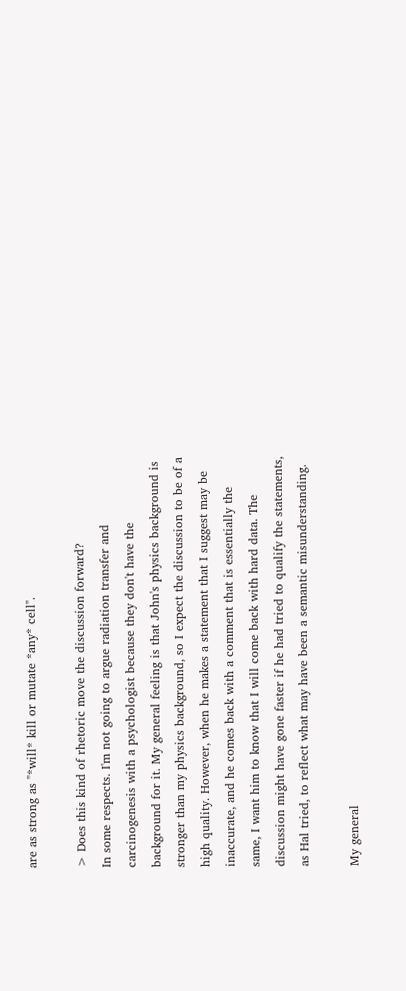are as strong as "*will* kill or mutate *any* cell".

> Does this kind of rhetoric move the discussion forward?
In some respects. I'm not going to argue radiation transfer and carcinogenesis with a psychologist because they don't have the background for it. My general feeling is that John's physics background is stronger than my physics background, so I expect the discussion to be of a high quality. However, when he makes a statement that I suggest may be inaccurate, and he comes back with a comment that is essentially the same, I want him to know that I will come back with hard data. The discussion might have gone faster if he had tried to qualify the statements, as Hal tried, to reflect what may have been a semantic misunderstanding.

My general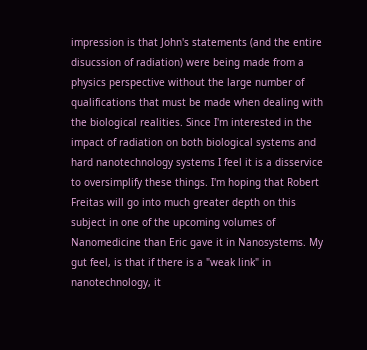impression is that John's statements (and the entire disucssion of radiation) were being made from a physics perspective without the large number of qualifications that must be made when dealing with the biological realities. Since I'm interested in the impact of radiation on both biological systems and hard nanotechnology systems I feel it is a disservice to oversimplify these things. I'm hoping that Robert Freitas will go into much greater depth on this subject in one of the upcoming volumes of Nanomedicine than Eric gave it in Nanosystems. My gut feel, is that if there is a "weak link" in nanotechnology, it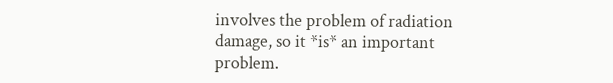involves the problem of radiation damage, so it *is* an important problem.